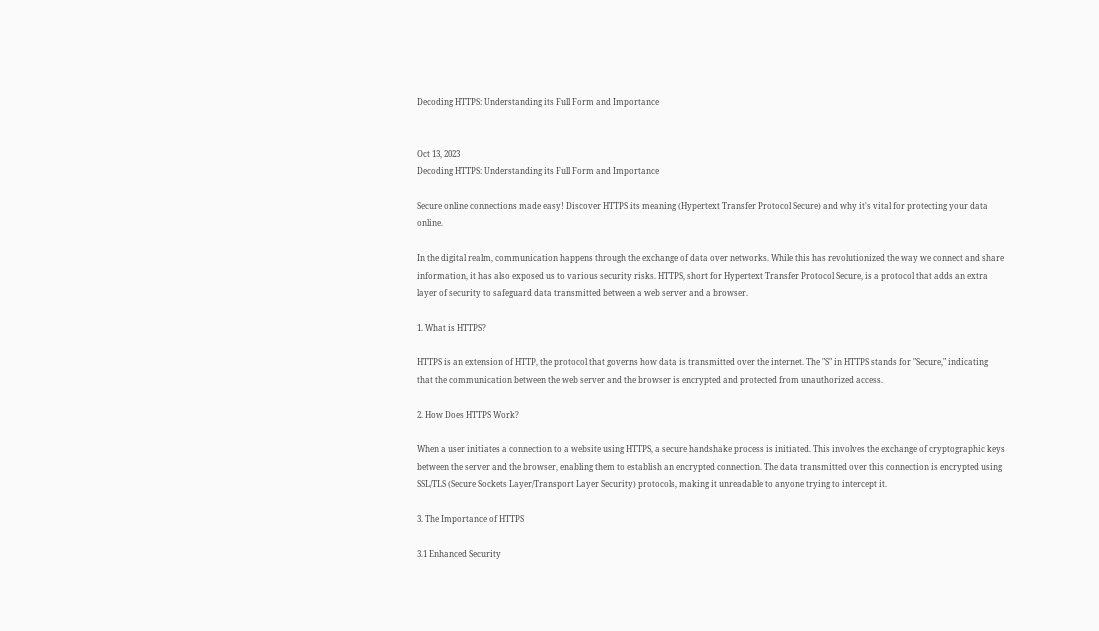Decoding HTTPS: Understanding its Full Form and Importance


Oct 13, 2023
Decoding HTTPS: Understanding its Full Form and Importance

Secure online connections made easy! Discover HTTPS its meaning (Hypertext Transfer Protocol Secure) and why it's vital for protecting your data online.

In the digital realm, communication happens through the exchange of data over networks. While this has revolutionized the way we connect and share information, it has also exposed us to various security risks. HTTPS, short for Hypertext Transfer Protocol Secure, is a protocol that adds an extra layer of security to safeguard data transmitted between a web server and a browser.

1. What is HTTPS?

HTTPS is an extension of HTTP, the protocol that governs how data is transmitted over the internet. The "S" in HTTPS stands for "Secure," indicating that the communication between the web server and the browser is encrypted and protected from unauthorized access.

2. How Does HTTPS Work?

When a user initiates a connection to a website using HTTPS, a secure handshake process is initiated. This involves the exchange of cryptographic keys between the server and the browser, enabling them to establish an encrypted connection. The data transmitted over this connection is encrypted using SSL/TLS (Secure Sockets Layer/Transport Layer Security) protocols, making it unreadable to anyone trying to intercept it.

3. The Importance of HTTPS

3.1 Enhanced Security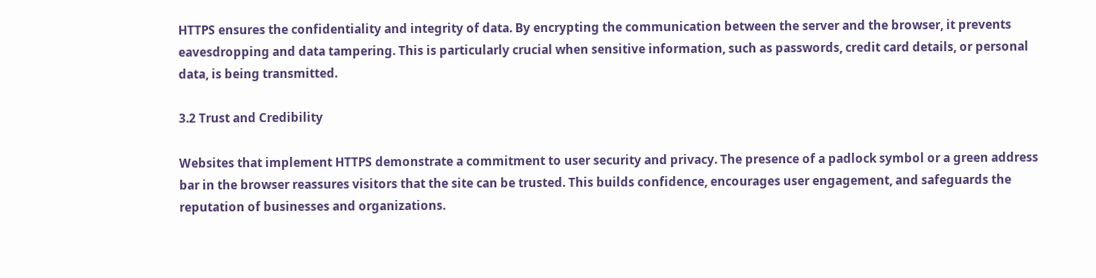HTTPS ensures the confidentiality and integrity of data. By encrypting the communication between the server and the browser, it prevents eavesdropping and data tampering. This is particularly crucial when sensitive information, such as passwords, credit card details, or personal data, is being transmitted.

3.2 Trust and Credibility

Websites that implement HTTPS demonstrate a commitment to user security and privacy. The presence of a padlock symbol or a green address bar in the browser reassures visitors that the site can be trusted. This builds confidence, encourages user engagement, and safeguards the reputation of businesses and organizations.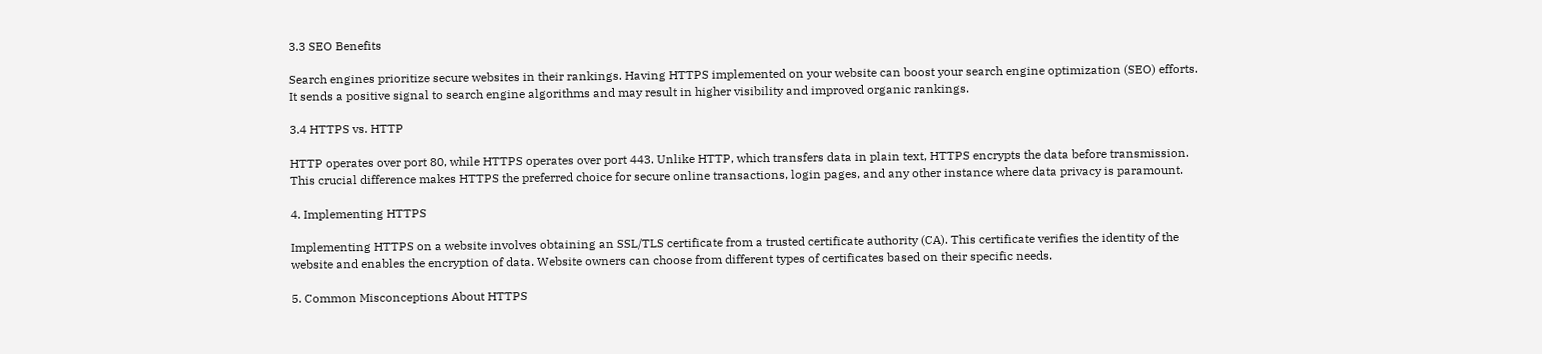3.3 SEO Benefits

Search engines prioritize secure websites in their rankings. Having HTTPS implemented on your website can boost your search engine optimization (SEO) efforts. It sends a positive signal to search engine algorithms and may result in higher visibility and improved organic rankings.

3.4 HTTPS vs. HTTP

HTTP operates over port 80, while HTTPS operates over port 443. Unlike HTTP, which transfers data in plain text, HTTPS encrypts the data before transmission. This crucial difference makes HTTPS the preferred choice for secure online transactions, login pages, and any other instance where data privacy is paramount.

4. Implementing HTTPS

Implementing HTTPS on a website involves obtaining an SSL/TLS certificate from a trusted certificate authority (CA). This certificate verifies the identity of the website and enables the encryption of data. Website owners can choose from different types of certificates based on their specific needs.

5. Common Misconceptions About HTTPS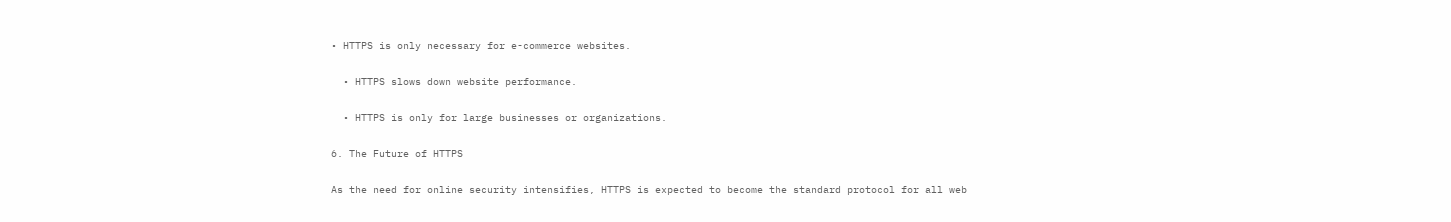• HTTPS is only necessary for e-commerce websites.

  • HTTPS slows down website performance.

  • HTTPS is only for large businesses or organizations.

6. The Future of HTTPS

As the need for online security intensifies, HTTPS is expected to become the standard protocol for all web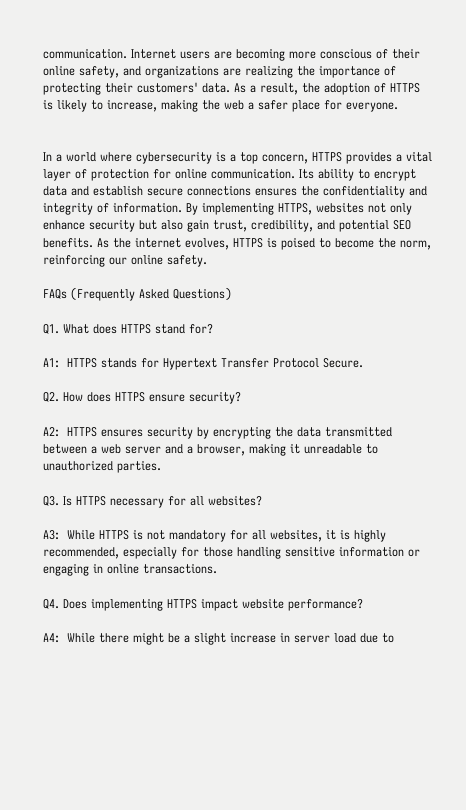communication. Internet users are becoming more conscious of their online safety, and organizations are realizing the importance of protecting their customers' data. As a result, the adoption of HTTPS is likely to increase, making the web a safer place for everyone.


In a world where cybersecurity is a top concern, HTTPS provides a vital layer of protection for online communication. Its ability to encrypt data and establish secure connections ensures the confidentiality and integrity of information. By implementing HTTPS, websites not only enhance security but also gain trust, credibility, and potential SEO benefits. As the internet evolves, HTTPS is poised to become the norm, reinforcing our online safety.

FAQs (Frequently Asked Questions)

Q1. What does HTTPS stand for?

A1:  HTTPS stands for Hypertext Transfer Protocol Secure.

Q2. How does HTTPS ensure security?

A2:  HTTPS ensures security by encrypting the data transmitted between a web server and a browser, making it unreadable to unauthorized parties.

Q3. Is HTTPS necessary for all websites?

A3:  While HTTPS is not mandatory for all websites, it is highly recommended, especially for those handling sensitive information or engaging in online transactions.

Q4. Does implementing HTTPS impact website performance?

A4:  While there might be a slight increase in server load due to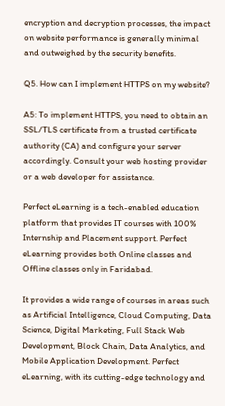encryption and decryption processes, the impact on website performance is generally minimal and outweighed by the security benefits.

Q5. How can I implement HTTPS on my website?

A5: To implement HTTPS, you need to obtain an SSL/TLS certificate from a trusted certificate authority (CA) and configure your server accordingly. Consult your web hosting provider or a web developer for assistance.

Perfect eLearning is a tech-enabled education platform that provides IT courses with 100% Internship and Placement support. Perfect eLearning provides both Online classes and Offline classes only in Faridabad.

It provides a wide range of courses in areas such as Artificial Intelligence, Cloud Computing, Data Science, Digital Marketing, Full Stack Web Development, Block Chain, Data Analytics, and Mobile Application Development. Perfect eLearning, with its cutting-edge technology and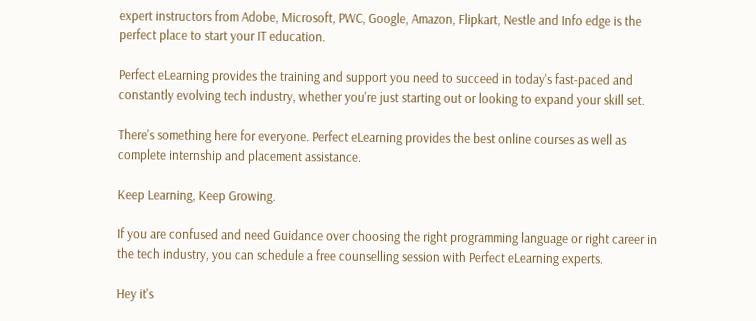expert instructors from Adobe, Microsoft, PWC, Google, Amazon, Flipkart, Nestle and Info edge is the perfect place to start your IT education.

Perfect eLearning provides the training and support you need to succeed in today's fast-paced and constantly evolving tech industry, whether you're just starting out or looking to expand your skill set.

There's something here for everyone. Perfect eLearning provides the best online courses as well as complete internship and placement assistance.

Keep Learning, Keep Growing.

If you are confused and need Guidance over choosing the right programming language or right career in the tech industry, you can schedule a free counselling session with Perfect eLearning experts.

Hey it's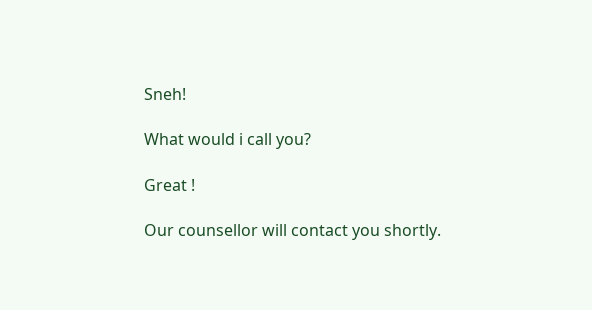Sneh!

What would i call you?

Great !

Our counsellor will contact you shortly.